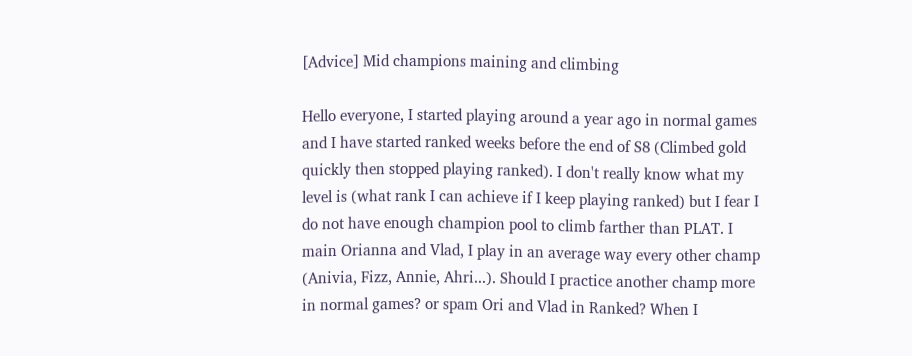[Advice] Mid champions maining and climbing

Hello everyone, I started playing around a year ago in normal games and I have started ranked weeks before the end of S8 (Climbed gold quickly then stopped playing ranked). I don't really know what my level is (what rank I can achieve if I keep playing ranked) but I fear I do not have enough champion pool to climb farther than PLAT. I main Orianna and Vlad, I play in an average way every other champ (Anivia, Fizz, Annie, Ahri...). Should I practice another champ more in normal games? or spam Ori and Vlad in Ranked? When I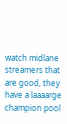watch midlane streamers that are good, they have a laaaarge champion pool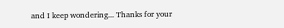and I keep wondering... Thanks for your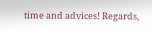time and advices! Regards,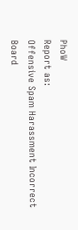PhoW
Report as:
Offensive Spam Harassment Incorrect Board